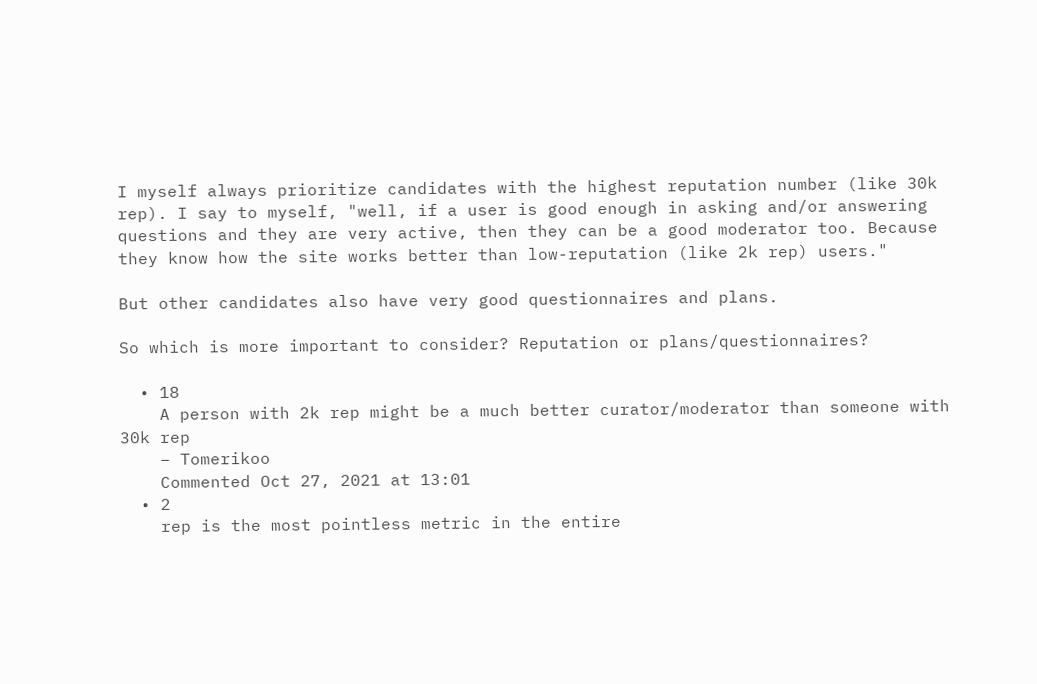I myself always prioritize candidates with the highest reputation number (like 30k rep). I say to myself, "well, if a user is good enough in asking and/or answering questions and they are very active, then they can be a good moderator too. Because they know how the site works better than low-reputation (like 2k rep) users."

But other candidates also have very good questionnaires and plans.

So which is more important to consider? Reputation or plans/questionnaires?

  • 18
    A person with 2k rep might be a much better curator/moderator than someone with 30k rep
    – Tomerikoo
    Commented Oct 27, 2021 at 13:01
  • 2
    rep is the most pointless metric in the entire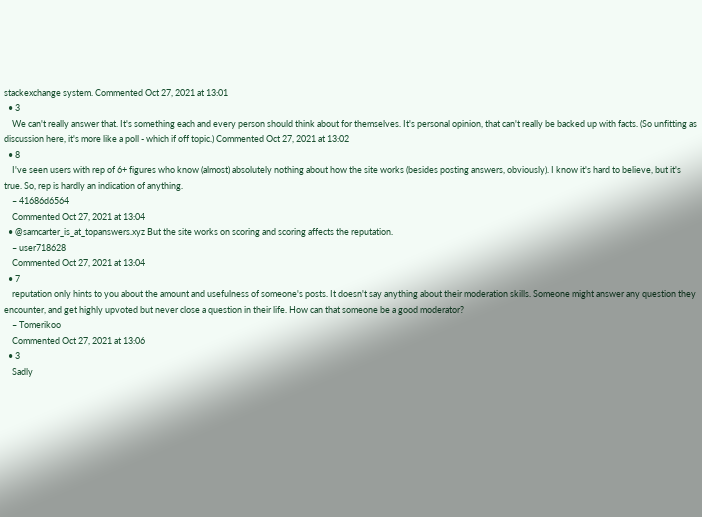stackexchange system. Commented Oct 27, 2021 at 13:01
  • 3
    We can't really answer that. It's something each and every person should think about for themselves. It's personal opinion, that can't really be backed up with facts. (So unfitting as discussion here, it's more like a poll - which if off topic.) Commented Oct 27, 2021 at 13:02
  • 8
    I've seen users with rep of 6+ figures who know (almost) absolutely nothing about how the site works (besides posting answers, obviously). I know it's hard to believe, but it's true. So, rep is hardly an indication of anything.
    – 41686d6564
    Commented Oct 27, 2021 at 13:04
  • @samcarter_is_at_topanswers.xyz But the site works on scoring and scoring affects the reputation.
    – user718628
    Commented Oct 27, 2021 at 13:04
  • 7
    reputation only hints to you about the amount and usefulness of someone's posts. It doesn't say anything about their moderation skills. Someone might answer any question they encounter, and get highly upvoted but never close a question in their life. How can that someone be a good moderator?
    – Tomerikoo
    Commented Oct 27, 2021 at 13:06
  • 3
    Sadly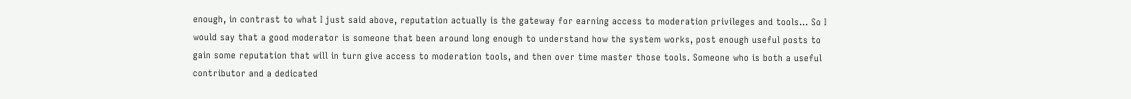enough, in contrast to what I just said above, reputation actually is the gateway for earning access to moderation privileges and tools... So I would say that a good moderator is someone that been around long enough to understand how the system works, post enough useful posts to gain some reputation that will in turn give access to moderation tools, and then over time master those tools. Someone who is both a useful contributor and a dedicated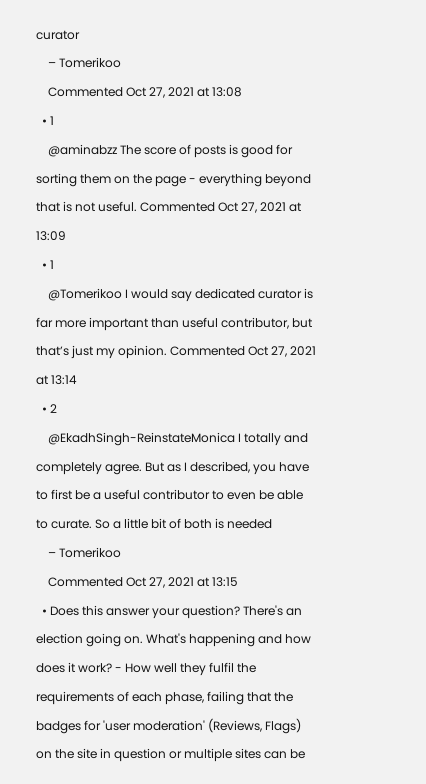curator
    – Tomerikoo
    Commented Oct 27, 2021 at 13:08
  • 1
    @aminabzz The score of posts is good for sorting them on the page - everything beyond that is not useful. Commented Oct 27, 2021 at 13:09
  • 1
    @Tomerikoo I would say dedicated curator is far more important than useful contributor, but that’s just my opinion. Commented Oct 27, 2021 at 13:14
  • 2
    @EkadhSingh-ReinstateMonica I totally and completely agree. But as I described, you have to first be a useful contributor to even be able to curate. So a little bit of both is needed
    – Tomerikoo
    Commented Oct 27, 2021 at 13:15
  • Does this answer your question? There's an election going on. What's happening and how does it work? - How well they fulfil the requirements of each phase, failing that the badges for 'user moderation' (Reviews, Flags) on the site in question or multiple sites can be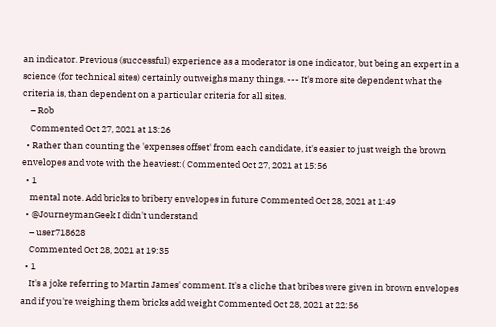an indicator. Previous (successful) experience as a moderator is one indicator, but being an expert in a science (for technical sites) certainly outweighs many things. --- It's more site dependent what the criteria is, than dependent on a particular criteria for all sites.
    – Rob
    Commented Oct 27, 2021 at 13:26
  • Rather than counting the 'expenses offset' from each candidate, it's easier to just weigh the brown envelopes and vote with the heaviest:( Commented Oct 27, 2021 at 15:56
  • 1
    mental note. Add bricks to bribery envelopes in future Commented Oct 28, 2021 at 1:49
  • @JourneymanGeek I didn't understand
    – user718628
    Commented Oct 28, 2021 at 19:35
  • 1
    It's a joke referring to Martin James' comment. It's a cliche that bribes were given in brown envelopes and if you're weighing them bricks add weight Commented Oct 28, 2021 at 22:56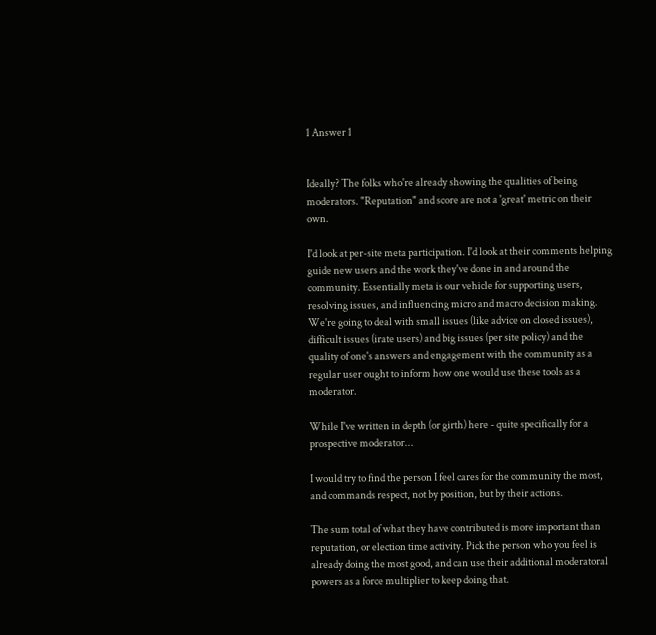1 Answer 1


Ideally? The folks who're already showing the qualities of being moderators. "Reputation" and score are not a 'great' metric on their own.

I'd look at per-site meta participation. I'd look at their comments helping guide new users and the work they've done in and around the community. Essentially meta is our vehicle for supporting users, resolving issues, and influencing micro and macro decision making. We're going to deal with small issues (like advice on closed issues), difficult issues (irate users) and big issues (per site policy) and the quality of one's answers and engagement with the community as a regular user ought to inform how one would use these tools as a moderator.

While I've written in depth (or girth) here - quite specifically for a prospective moderator...

I would try to find the person I feel cares for the community the most, and commands respect, not by position, but by their actions.

The sum total of what they have contributed is more important than reputation, or election time activity. Pick the person who you feel is already doing the most good, and can use their additional moderatoral powers as a force multiplier to keep doing that.